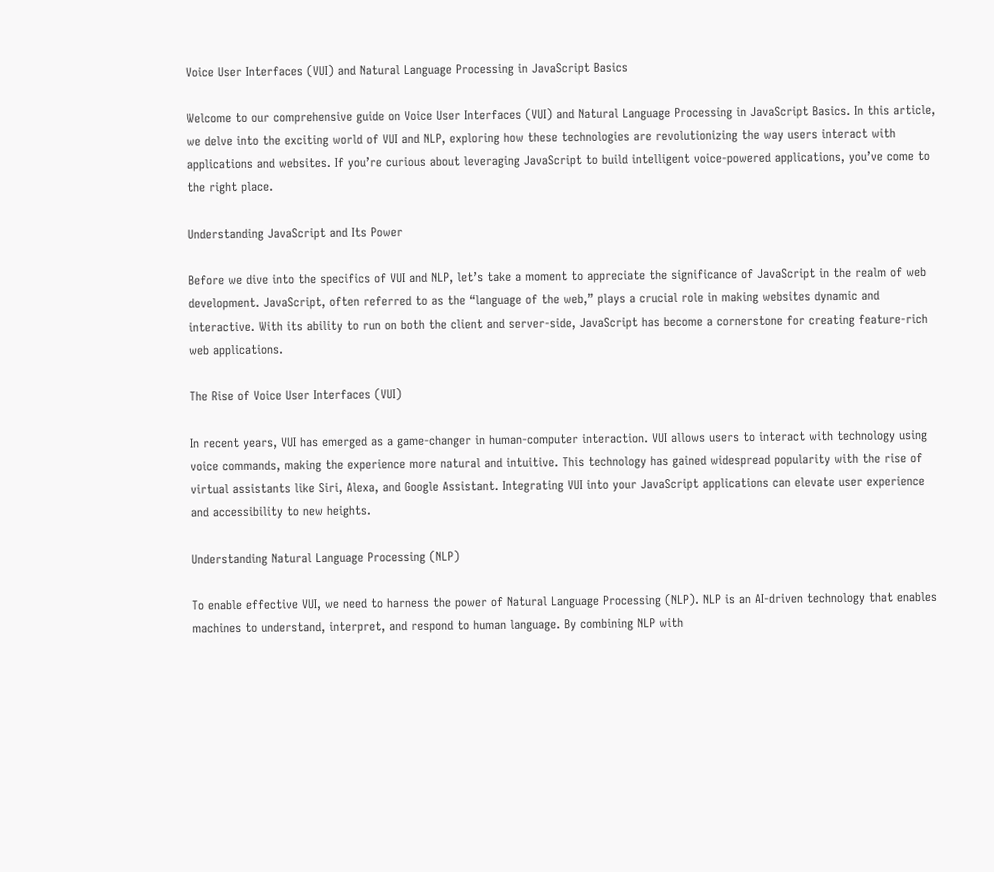Voice User Interfaces (VUI) and Natural Language Processing in JavaScript Basics

Welcome to our comprehensive guide on Voice User Interfaces (VUI) and Natural Language Processing in JavaScript Basics. In this article, we delve into the exciting world of VUI and NLP, exploring how these technologies are revolutionizing the way users interact with applications and websites. If you’re curious about leveraging JavaScript to build intelligent voice-powered applications, you’ve come to the right place.

Understanding JavaScript and Its Power

Before we dive into the specifics of VUI and NLP, let’s take a moment to appreciate the significance of JavaScript in the realm of web development. JavaScript, often referred to as the “language of the web,” plays a crucial role in making websites dynamic and interactive. With its ability to run on both the client and server-side, JavaScript has become a cornerstone for creating feature-rich web applications.

The Rise of Voice User Interfaces (VUI)

In recent years, VUI has emerged as a game-changer in human-computer interaction. VUI allows users to interact with technology using voice commands, making the experience more natural and intuitive. This technology has gained widespread popularity with the rise of virtual assistants like Siri, Alexa, and Google Assistant. Integrating VUI into your JavaScript applications can elevate user experience and accessibility to new heights.

Understanding Natural Language Processing (NLP)

To enable effective VUI, we need to harness the power of Natural Language Processing (NLP). NLP is an AI-driven technology that enables machines to understand, interpret, and respond to human language. By combining NLP with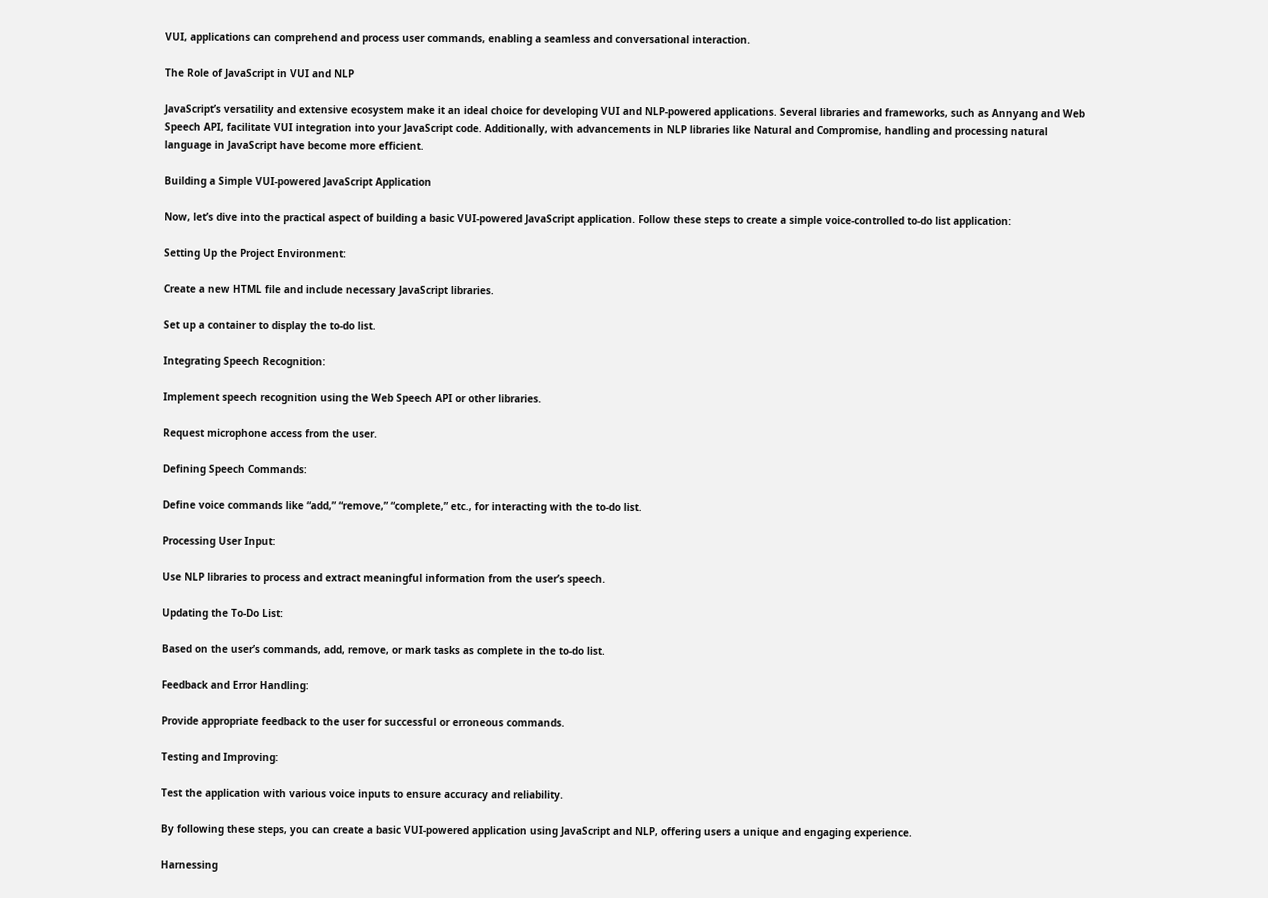VUI, applications can comprehend and process user commands, enabling a seamless and conversational interaction.

The Role of JavaScript in VUI and NLP

JavaScript’s versatility and extensive ecosystem make it an ideal choice for developing VUI and NLP-powered applications. Several libraries and frameworks, such as Annyang and Web Speech API, facilitate VUI integration into your JavaScript code. Additionally, with advancements in NLP libraries like Natural and Compromise, handling and processing natural language in JavaScript have become more efficient.

Building a Simple VUI-powered JavaScript Application

Now, let’s dive into the practical aspect of building a basic VUI-powered JavaScript application. Follow these steps to create a simple voice-controlled to-do list application:

Setting Up the Project Environment:

Create a new HTML file and include necessary JavaScript libraries.

Set up a container to display the to-do list.

Integrating Speech Recognition:

Implement speech recognition using the Web Speech API or other libraries.

Request microphone access from the user.

Defining Speech Commands:

Define voice commands like “add,” “remove,” “complete,” etc., for interacting with the to-do list.

Processing User Input:

Use NLP libraries to process and extract meaningful information from the user’s speech.

Updating the To-Do List:

Based on the user’s commands, add, remove, or mark tasks as complete in the to-do list.

Feedback and Error Handling:

Provide appropriate feedback to the user for successful or erroneous commands.

Testing and Improving:

Test the application with various voice inputs to ensure accuracy and reliability.

By following these steps, you can create a basic VUI-powered application using JavaScript and NLP, offering users a unique and engaging experience.

Harnessing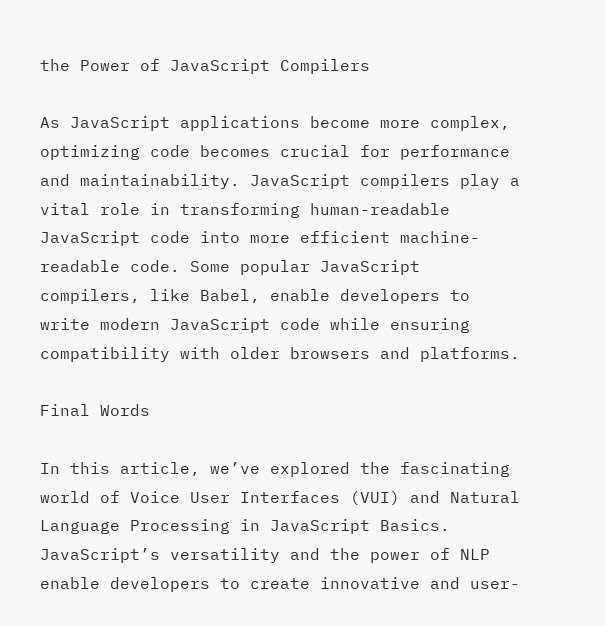the Power of JavaScript Compilers

As JavaScript applications become more complex, optimizing code becomes crucial for performance and maintainability. JavaScript compilers play a vital role in transforming human-readable JavaScript code into more efficient machine-readable code. Some popular JavaScript compilers, like Babel, enable developers to write modern JavaScript code while ensuring compatibility with older browsers and platforms.

Final Words

In this article, we’ve explored the fascinating world of Voice User Interfaces (VUI) and Natural Language Processing in JavaScript Basics. JavaScript’s versatility and the power of NLP enable developers to create innovative and user-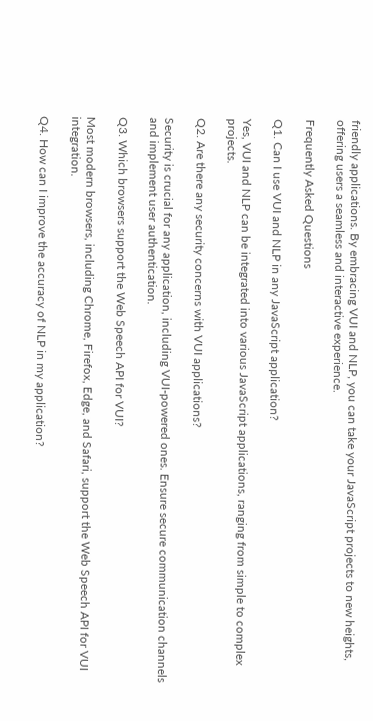friendly applications. By embracing VUI and NLP, you can take your JavaScript projects to new heights, offering users a seamless and interactive experience.

Frequently Asked Questions

Q1. Can I use VUI and NLP in any JavaScript application?

Yes, VUI and NLP can be integrated into various JavaScript applications, ranging from simple to complex projects.

Q2. Are there any security concerns with VUI applications?

Security is crucial for any application, including VUI-powered ones. Ensure secure communication channels and implement user authentication.

Q3. Which browsers support the Web Speech API for VUI?

Most modern browsers, including Chrome, Firefox, Edge, and Safari, support the Web Speech API for VUI integration.

Q4. How can I improve the accuracy of NLP in my application?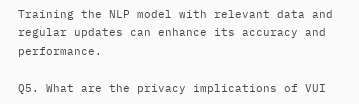Training the NLP model with relevant data and regular updates can enhance its accuracy and performance.

Q5. What are the privacy implications of VUI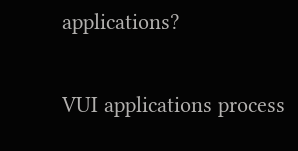applications?

VUI applications process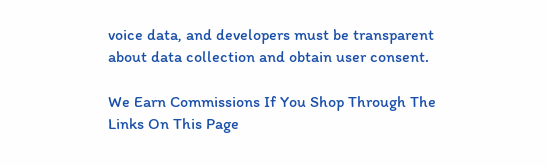voice data, and developers must be transparent about data collection and obtain user consent.

We Earn Commissions If You Shop Through The Links On This Page